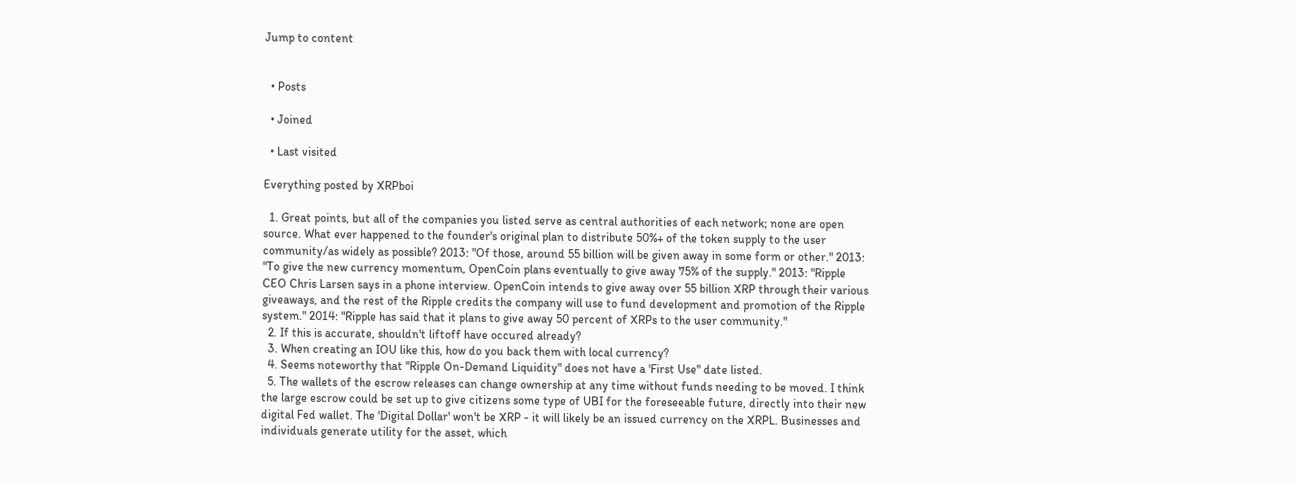Jump to content


  • Posts

  • Joined

  • Last visited

Everything posted by XRPboi

  1. Great points, but all of the companies you listed serve as central authorities of each network; none are open source. What ever happened to the founder's original plan to distribute 50%+ of the token supply to the user community/as widely as possible? 2013: "Of those, around 55 billion will be given away in some form or other." 2013: "To give the new currency momentum, OpenCoin plans eventually to give away 75% of the supply." 2013: "Ripple CEO Chris Larsen says in a phone interview. OpenCoin intends to give away over 55 billion XRP through their various giveaways, and the rest of the Ripple credits the company will use to fund development and promotion of the Ripple system." 2014: "Ripple has said that it plans to give away 50 percent of XRPs to the user community."
  2. If this is accurate, shouldn't liftoff have occured already?
  3. When creating an IOU like this, how do you back them with local currency?
  4. Seems noteworthy that "Ripple On-Demand Liquidity" does not have a 'First Use" date listed.
  5. The wallets of the escrow releases can change ownership at any time without funds needing to be moved. I think the large escrow could be set up to give citizens some type of UBI for the foreseeable future, directly into their new digital Fed wallet. The 'Digital Dollar' won't be XRP - it will likely be an issued currency on the XRPL. Businesses and individuals generate utility for the asset, which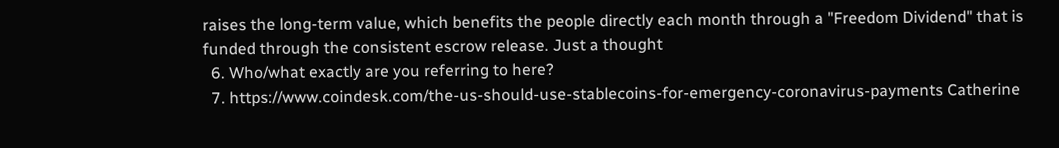raises the long-term value, which benefits the people directly each month through a "Freedom Dividend" that is funded through the consistent escrow release. Just a thought
  6. Who/what exactly are you referring to here?
  7. https://www.coindesk.com/the-us-should-use-stablecoins-for-emergency-coronavirus-payments Catherine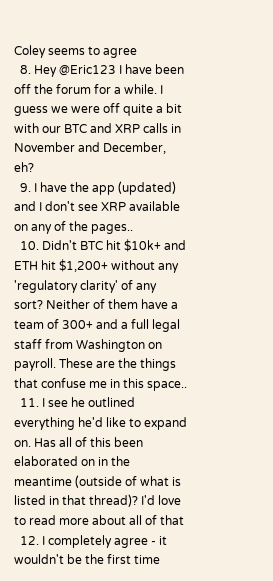Coley seems to agree
  8. Hey @Eric123 I have been off the forum for a while. I guess we were off quite a bit with our BTC and XRP calls in November and December, eh?
  9. I have the app (updated) and I don't see XRP available on any of the pages..
  10. Didn't BTC hit $10k+ and ETH hit $1,200+ without any 'regulatory clarity' of any sort? Neither of them have a team of 300+ and a full legal staff from Washington on payroll. These are the things that confuse me in this space..
  11. I see he outlined everything he'd like to expand on. Has all of this been elaborated on in the meantime (outside of what is listed in that thread)? I'd love to read more about all of that
  12. I completely agree - it wouldn't be the first time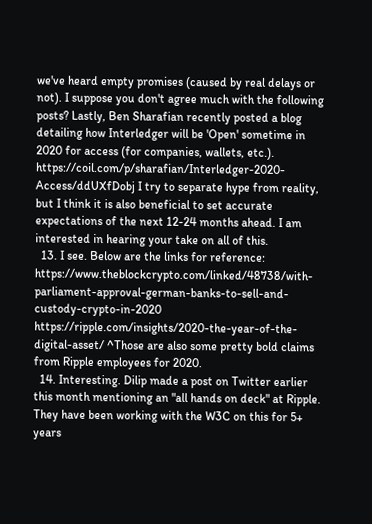we've heard empty promises (caused by real delays or not). I suppose you don't agree much with the following posts? Lastly, Ben Sharafian recently posted a blog detailing how Interledger will be 'Open' sometime in 2020 for access (for companies, wallets, etc.). https://coil.com/p/sharafian/Interledger-2020-Access/ddUXfDobj I try to separate hype from reality, but I think it is also beneficial to set accurate expectations of the next 12-24 months ahead. I am interested in hearing your take on all of this.
  13. I see. Below are the links for reference: https://www.theblockcrypto.com/linked/48738/with-parliament-approval-german-banks-to-sell-and-custody-crypto-in-2020 https://ripple.com/insights/2020-the-year-of-the-digital-asset/ ^Those are also some pretty bold claims from Ripple employees for 2020.
  14. Interesting. Dilip made a post on Twitter earlier this month mentioning an "all hands on deck" at Ripple. They have been working with the W3C on this for 5+ years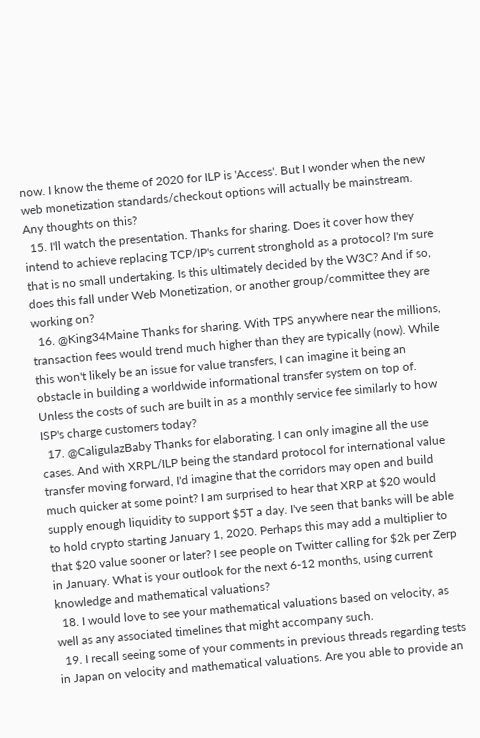now. I know the theme of 2020 for ILP is 'Access'. But I wonder when the new web monetization standards/checkout options will actually be mainstream. Any thoughts on this?
  15. I'll watch the presentation. Thanks for sharing. Does it cover how they intend to achieve replacing TCP/IP's current stronghold as a protocol? I'm sure that is no small undertaking. Is this ultimately decided by the W3C? And if so, does this fall under Web Monetization, or another group/committee they are working on?
  16. @King34Maine Thanks for sharing. With TPS anywhere near the millions, transaction fees would trend much higher than they are typically (now). While this won't likely be an issue for value transfers, I can imagine it being an obstacle in building a worldwide informational transfer system on top of. Unless the costs of such are built in as a monthly service fee similarly to how ISP's charge customers today?
  17. @CaligulazBaby Thanks for elaborating. I can only imagine all the use cases. And with XRPL/ILP being the standard protocol for international value transfer moving forward, I'd imagine that the corridors may open and build much quicker at some point? I am surprised to hear that XRP at $20 would supply enough liquidity to support $5T a day. I've seen that banks will be able to hold crypto starting January 1, 2020. Perhaps this may add a multiplier to that $20 value sooner or later? I see people on Twitter calling for $2k per Zerp in January. What is your outlook for the next 6-12 months, using current knowledge and mathematical valuations?
  18. I would love to see your mathematical valuations based on velocity, as well as any associated timelines that might accompany such.
  19. I recall seeing some of your comments in previous threads regarding tests in Japan on velocity and mathematical valuations. Are you able to provide an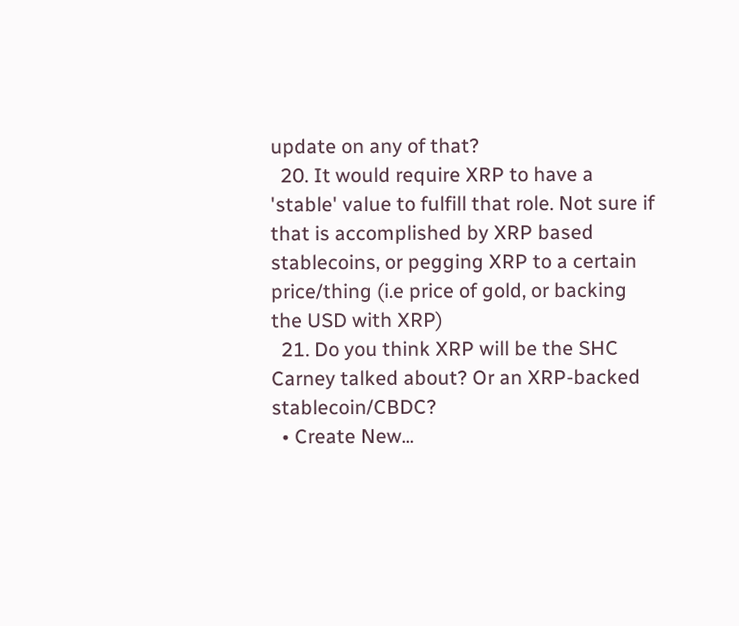update on any of that?
  20. It would require XRP to have a 'stable' value to fulfill that role. Not sure if that is accomplished by XRP based stablecoins, or pegging XRP to a certain price/thing (i.e price of gold, or backing the USD with XRP)
  21. Do you think XRP will be the SHC Carney talked about? Or an XRP-backed stablecoin/CBDC?
  • Create New...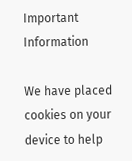Important Information

We have placed cookies on your device to help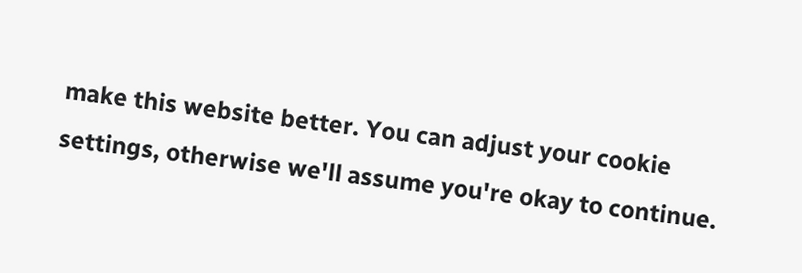make this website better. You can adjust your cookie settings, otherwise we'll assume you're okay to continue.